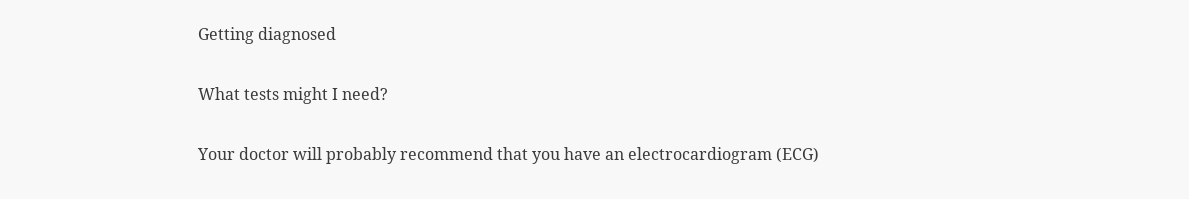Getting diagnosed

What tests might I need?

Your doctor will probably recommend that you have an electrocardiogram (ECG)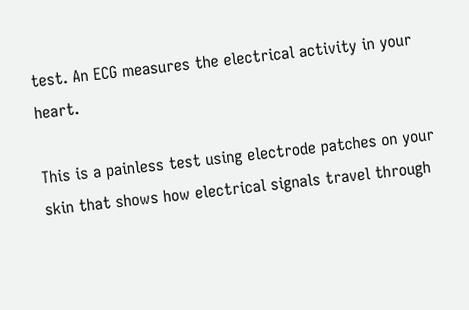test. An ECG measures the electrical activity in your heart.

This is a painless test using electrode patches on your skin that shows how electrical signals travel through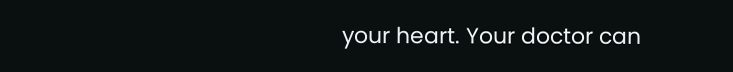your heart. Your doctor can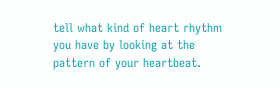tell what kind of heart rhythm you have by looking at the pattern of your heartbeat.